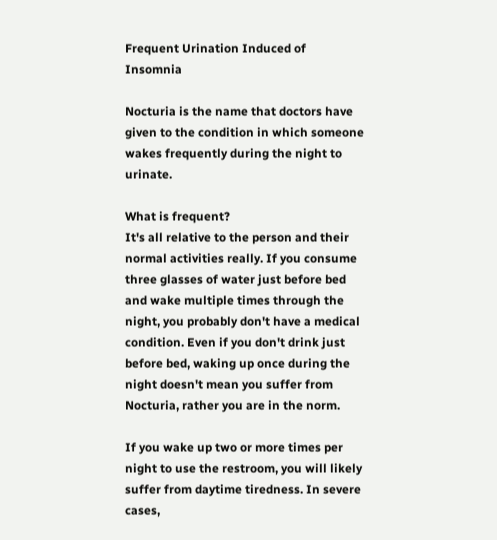Frequent Urination Induced of Insomnia

Nocturia is the name that doctors have given to the condition in which someone wakes frequently during the night to urinate.

What is frequent?
It's all relative to the person and their normal activities really. If you consume three glasses of water just before bed and wake multiple times through the night, you probably don't have a medical condition. Even if you don't drink just before bed, waking up once during the night doesn't mean you suffer from Nocturia, rather you are in the norm.

If you wake up two or more times per night to use the restroom, you will likely suffer from daytime tiredness. In severe cases,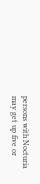persons with Nocturia may get up five or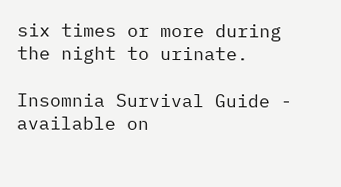six times or more during the night to urinate.

Insomnia Survival Guide - available on